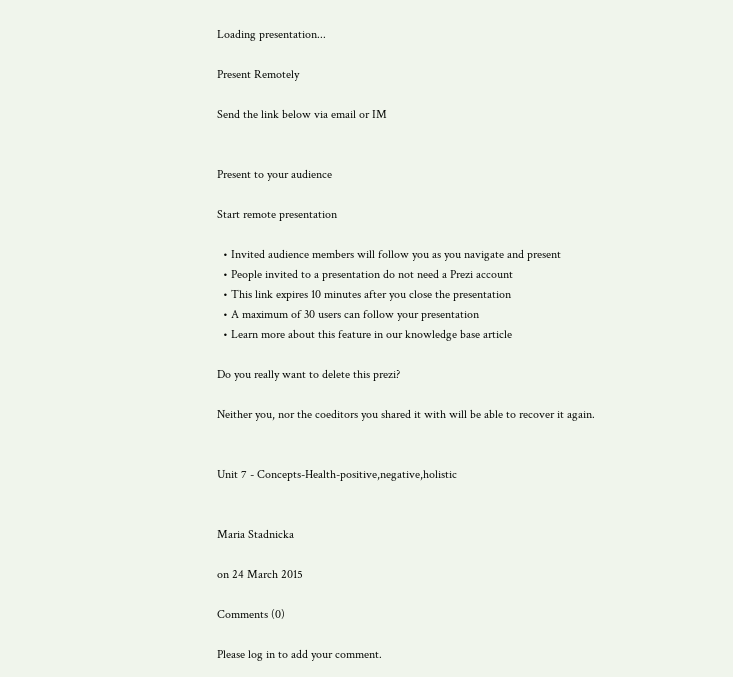Loading presentation...

Present Remotely

Send the link below via email or IM


Present to your audience

Start remote presentation

  • Invited audience members will follow you as you navigate and present
  • People invited to a presentation do not need a Prezi account
  • This link expires 10 minutes after you close the presentation
  • A maximum of 30 users can follow your presentation
  • Learn more about this feature in our knowledge base article

Do you really want to delete this prezi?

Neither you, nor the coeditors you shared it with will be able to recover it again.


Unit 7 - Concepts-Health-positive,negative,holistic


Maria Stadnicka

on 24 March 2015

Comments (0)

Please log in to add your comment.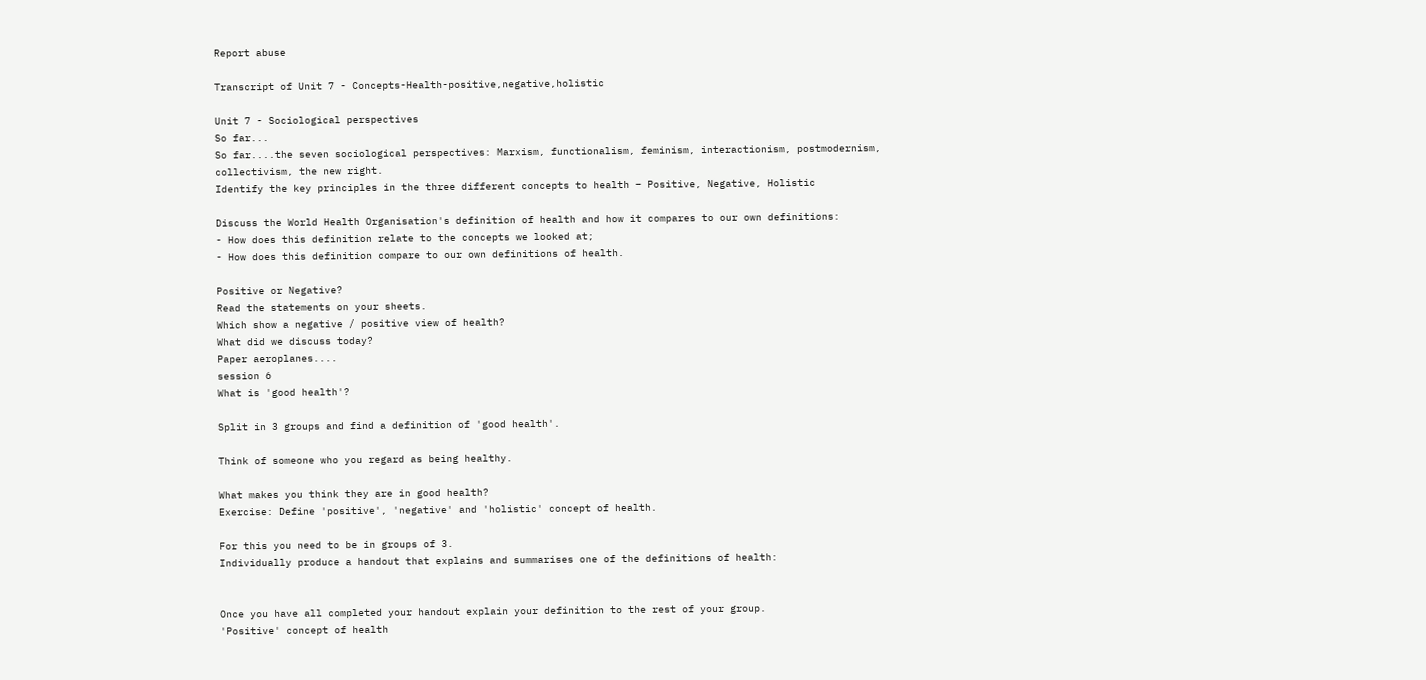Report abuse

Transcript of Unit 7 - Concepts-Health-positive,negative,holistic

Unit 7 - Sociological perspectives
So far...
So far....the seven sociological perspectives: Marxism, functionalism, feminism, interactionism, postmodernism, collectivism, the new right.
Identify the key principles in the three different concepts to health – Positive, Negative, Holistic

Discuss the World Health Organisation's definition of health and how it compares to our own definitions:
- How does this definition relate to the concepts we looked at;
- How does this definition compare to our own definitions of health.

Positive or Negative?
Read the statements on your sheets.
Which show a negative / positive view of health?
What did we discuss today?
Paper aeroplanes....
session 6
What is 'good health'?

Split in 3 groups and find a definition of 'good health'.

Think of someone who you regard as being healthy.

What makes you think they are in good health?
Exercise: Define 'positive', 'negative' and 'holistic' concept of health.

For this you need to be in groups of 3.
Individually produce a handout that explains and summarises one of the definitions of health:


Once you have all completed your handout explain your definition to the rest of your group.
'Positive' concept of health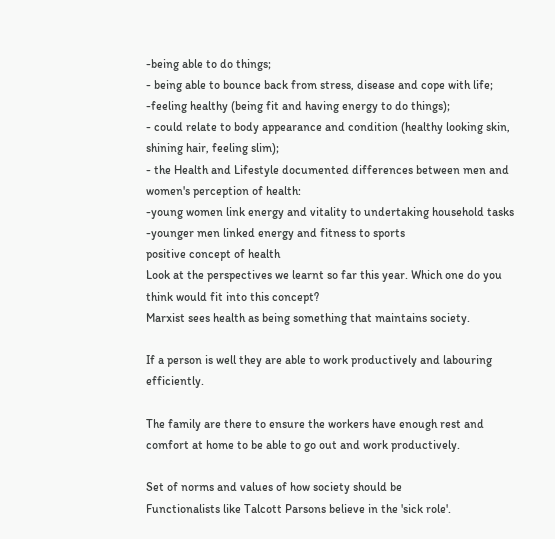-being able to do things;
- being able to bounce back from stress, disease and cope with life;
-feeling healthy (being fit and having energy to do things);
- could relate to body appearance and condition (healthy looking skin, shining hair, feeling slim);
- the Health and Lifestyle documented differences between men and women's perception of health:
-young women link energy and vitality to undertaking household tasks
-younger men linked energy and fitness to sports
positive concept of health
Look at the perspectives we learnt so far this year. Which one do you think would fit into this concept?
Marxist sees health as being something that maintains society.

If a person is well they are able to work productively and labouring efficiently.

The family are there to ensure the workers have enough rest and comfort at home to be able to go out and work productively.

Set of norms and values of how society should be
Functionalists like Talcott Parsons believe in the 'sick role'.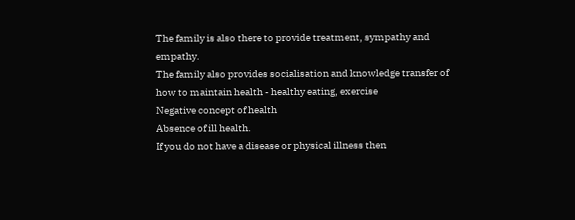The family is also there to provide treatment, sympathy and empathy.
The family also provides socialisation and knowledge transfer of how to maintain health - healthy eating, exercise
Negative concept of health
Absence of ill health.
If you do not have a disease or physical illness then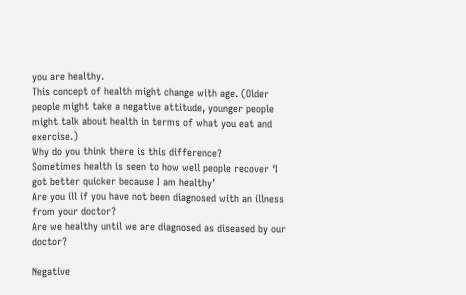you are healthy.
This concept of health might change with age. (Older people might take a negative attitude, younger people might talk about health in terms of what you eat and exercise.)
Why do you think there is this difference?
Sometimes health is seen to how well people recover ‘I got better quicker because I am healthy’
Are you ill if you have not been diagnosed with an illness from your doctor?
Are we healthy until we are diagnosed as diseased by our doctor?

Negative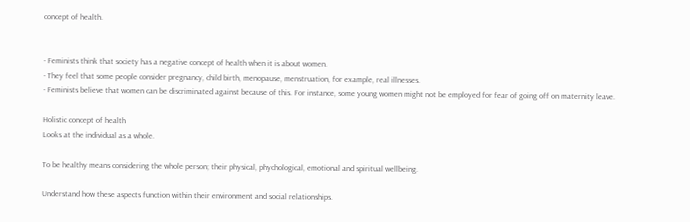concept of health.


- Feminists think that society has a negative concept of health when it is about women.
- They feel that some people consider pregnancy, child birth, menopause, menstruation, for example, real illnesses.
- Feminists believe that women can be discriminated against because of this. For instance, some young women might not be employed for fear of going off on maternity leave.

Holistic concept of health
Looks at the individual as a whole.

To be healthy means considering the whole person; their physical, phychological, emotional and spiritual wellbeing.

Understand how these aspects function within their environment and social relationships.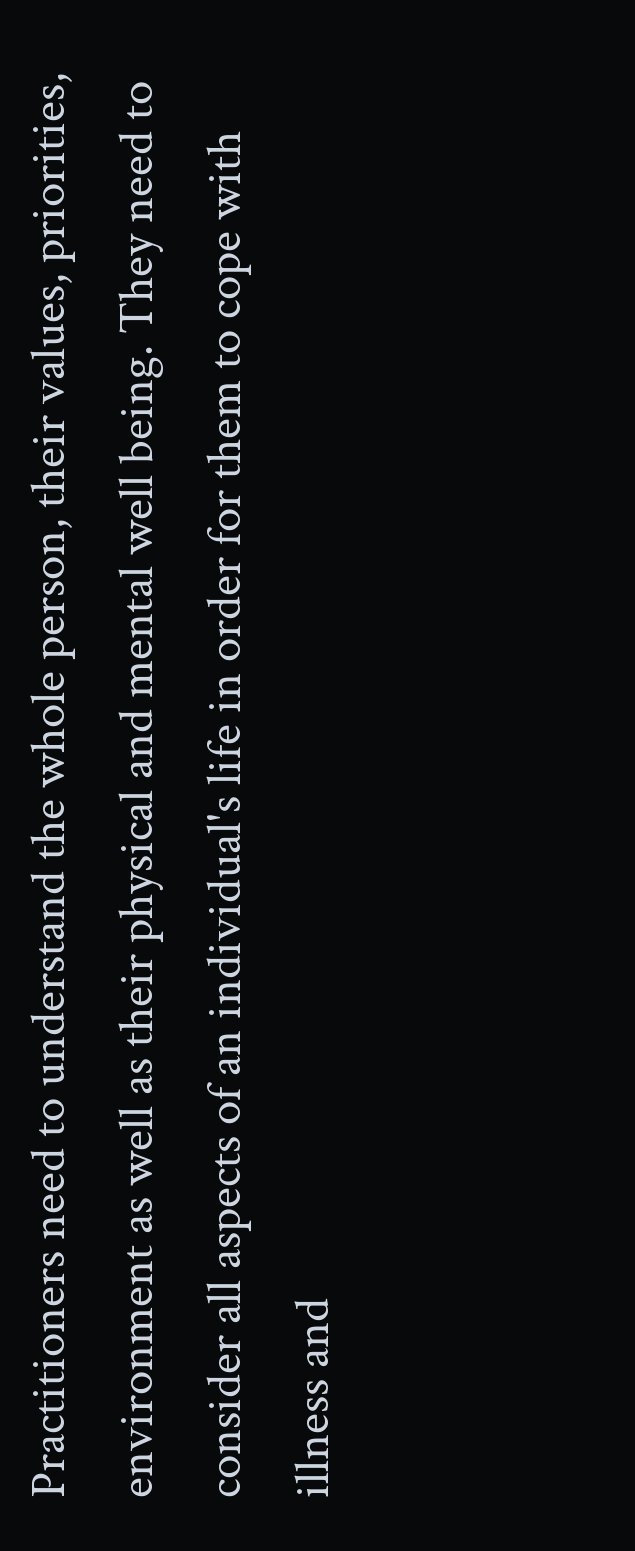Practitioners need to understand the whole person, their values, priorities, environment as well as their physical and mental well being. They need to consider all aspects of an individual's life in order for them to cope with illness and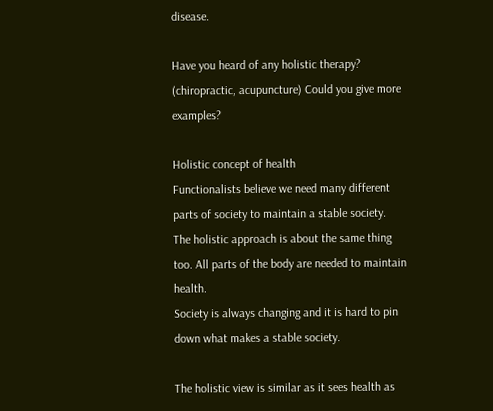disease.

Have you heard of any holistic therapy? (chiropractic, acupuncture) Could you give more examples?

Holistic concept of health
Functionalists believe we need many different parts of society to maintain a stable society.
The holistic approach is about the same thing too. All parts of the body are needed to maintain health.
Society is always changing and it is hard to pin down what makes a stable society.

The holistic view is similar as it sees health as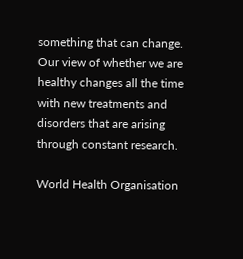something that can change.
Our view of whether we are healthy changes all the time with new treatments and disorders that are arising through constant research.

World Health Organisation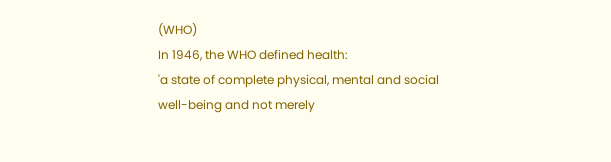(WHO)
In 1946, the WHO defined health:
'a state of complete physical, mental and social well-being and not merely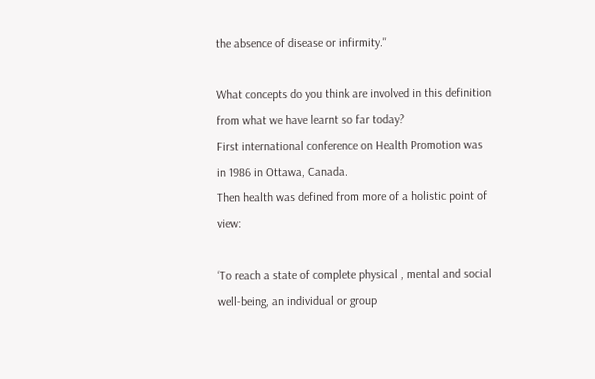the absence of disease or infirmity.''

What concepts do you think are involved in this definition from what we have learnt so far today?
First international conference on Health Promotion was in 1986 in Ottawa, Canada.
Then health was defined from more of a holistic point of view:

‘To reach a state of complete physical , mental and social well-being, an individual or group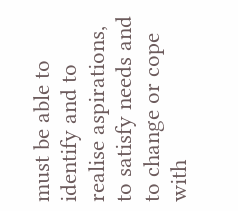must be able to identify and to realise aspirations, to satisfy needs and to change or cope with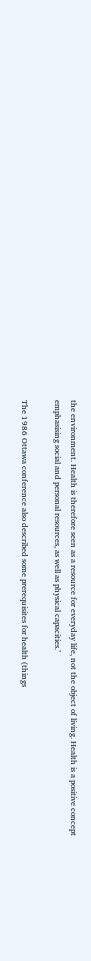the environment. Health is therefore seen as a resource for everyday life, not the object of living. Health is a positive concept emphasising social and personal resources, as well as physical capacities.’

The 1986 Ottawa conference also described some prerequisites for health (things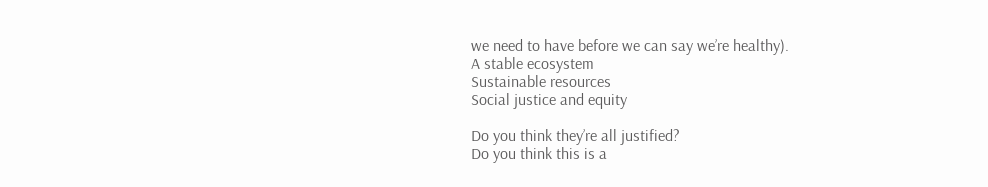we need to have before we can say we’re healthy).
A stable ecosystem
Sustainable resources
Social justice and equity

Do you think they’re all justified?
Do you think this is a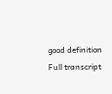good definition
Full transcript